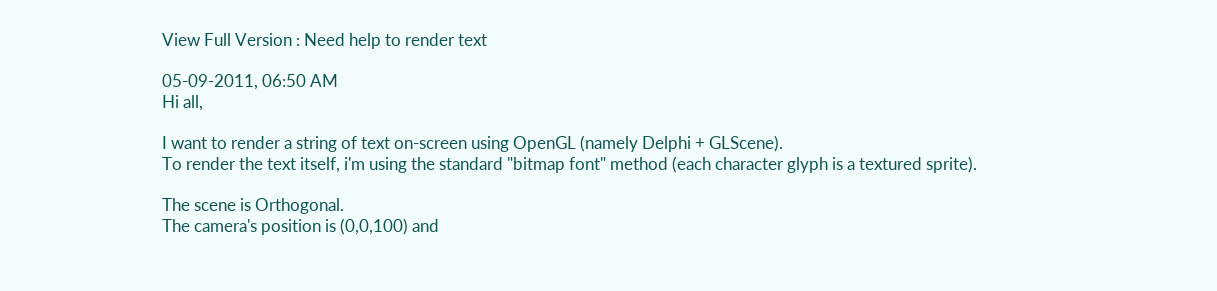View Full Version : Need help to render text

05-09-2011, 06:50 AM
Hi all,

I want to render a string of text on-screen using OpenGL (namely Delphi + GLScene).
To render the text itself, i'm using the standard "bitmap font" method (each character glyph is a textured sprite).

The scene is Orthogonal.
The camera's position is (0,0,100) and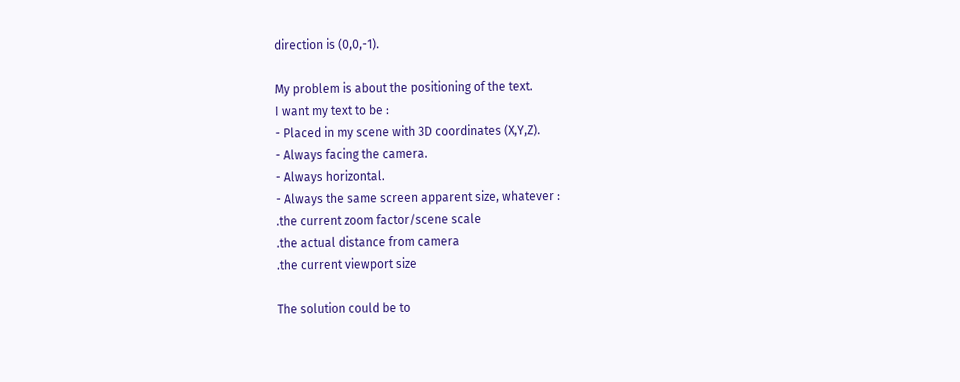direction is (0,0,-1).

My problem is about the positioning of the text.
I want my text to be :
- Placed in my scene with 3D coordinates (X,Y,Z).
- Always facing the camera.
- Always horizontal.
- Always the same screen apparent size, whatever :
.the current zoom factor/scene scale
.the actual distance from camera
.the current viewport size

The solution could be to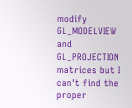modify GL_MODELVIEW and GL_PROJECTION matrices but I can't find the proper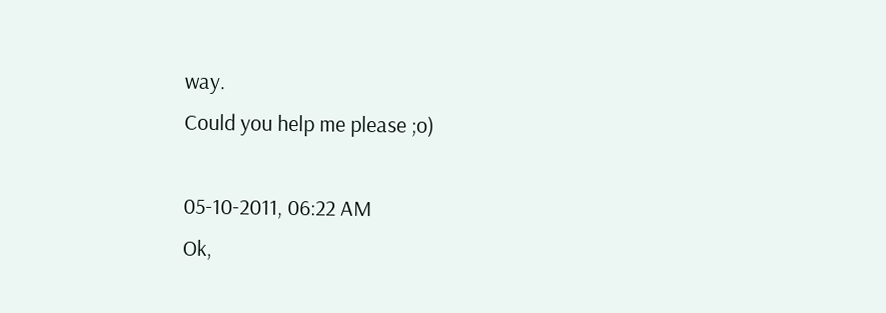way.
Could you help me please ;o)

05-10-2011, 06:22 AM
Ok,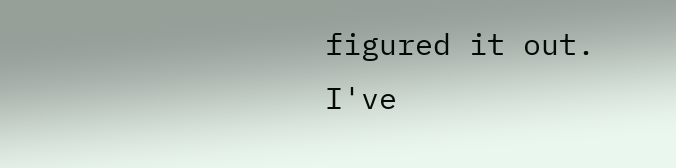figured it out.
I've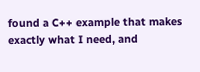found a C++ example that makes exactly what I need, and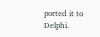ported it to Delphi.